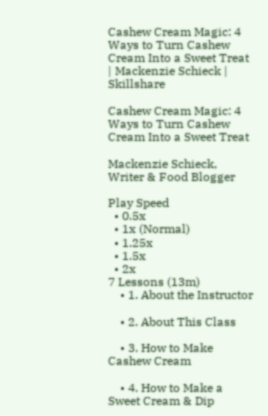Cashew Cream Magic: 4 Ways to Turn Cashew Cream Into a Sweet Treat | Mackenzie Schieck | Skillshare

Cashew Cream Magic: 4 Ways to Turn Cashew Cream Into a Sweet Treat

Mackenzie Schieck, Writer & Food Blogger

Play Speed
  • 0.5x
  • 1x (Normal)
  • 1.25x
  • 1.5x
  • 2x
7 Lessons (13m)
    • 1. About the Instructor

    • 2. About This Class

    • 3. How to Make Cashew Cream

    • 4. How to Make a Sweet Cream & Dip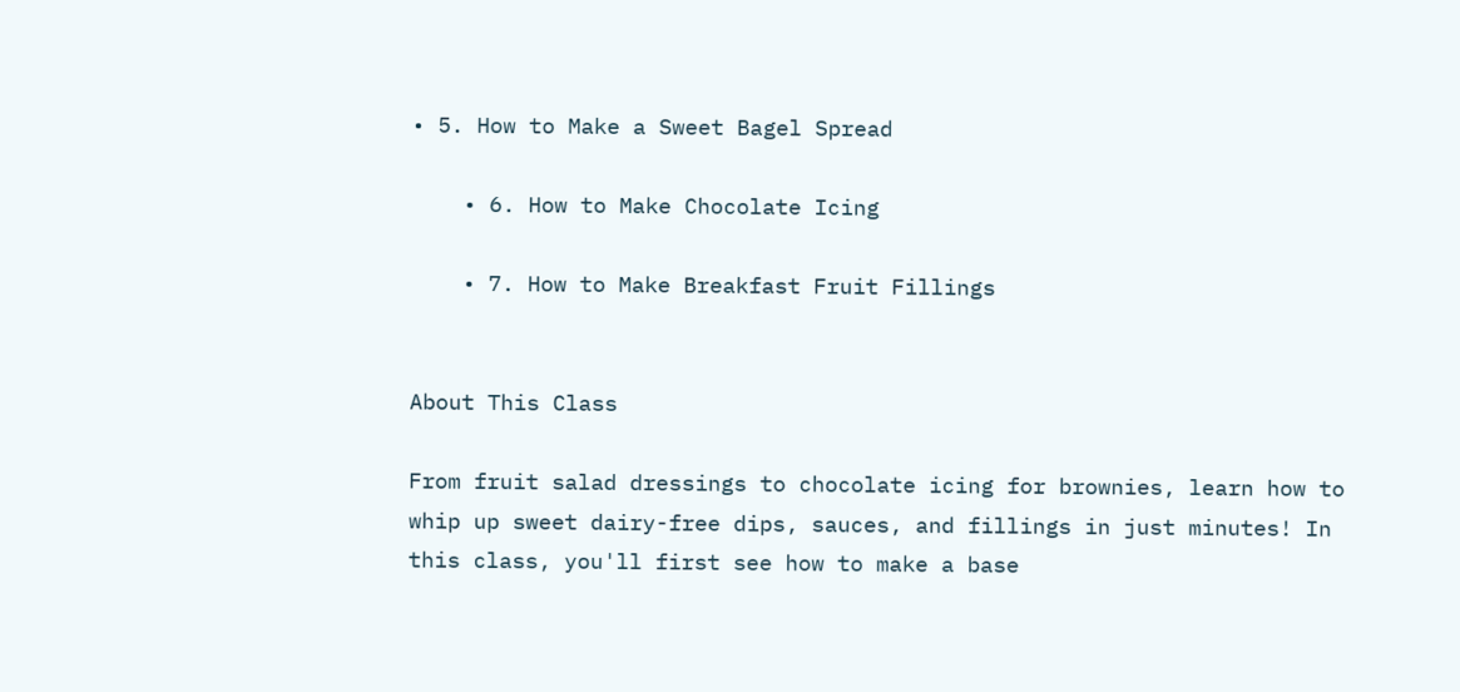• 5. How to Make a Sweet Bagel Spread

    • 6. How to Make Chocolate Icing

    • 7. How to Make Breakfast Fruit Fillings


About This Class

From fruit salad dressings to chocolate icing for brownies, learn how to whip up sweet dairy-free dips, sauces, and fillings in just minutes! In this class, you'll first see how to make a base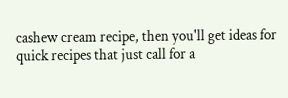cashew cream recipe, then you'll get ideas for quick recipes that just call for a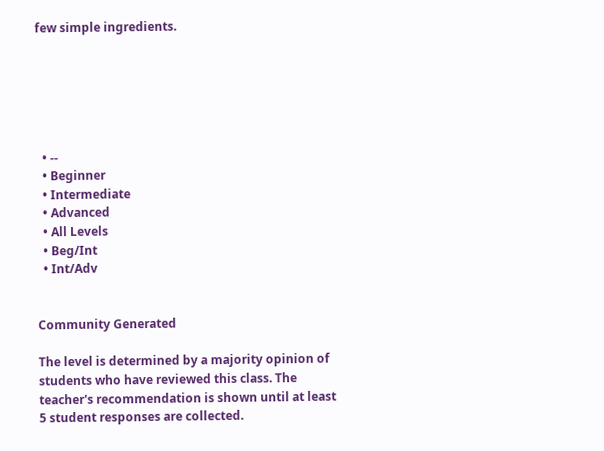few simple ingredients.






  • --
  • Beginner
  • Intermediate
  • Advanced
  • All Levels
  • Beg/Int
  • Int/Adv


Community Generated

The level is determined by a majority opinion of students who have reviewed this class. The teacher's recommendation is shown until at least 5 student responses are collected.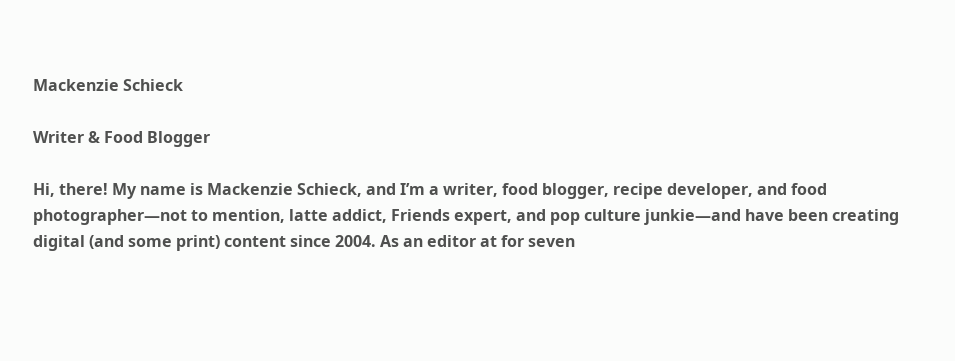Mackenzie Schieck

Writer & Food Blogger

Hi, there! My name is Mackenzie Schieck, and I’m a writer, food blogger, recipe developer, and food photographer—not to mention, latte addict, Friends expert, and pop culture junkie—and have been creating digital (and some print) content since 2004. As an editor at for seven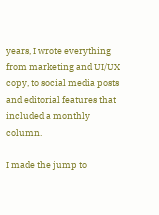years, I wrote everything from marketing and UI/UX copy, to social media posts and editorial features that included a monthly column.

I made the jump to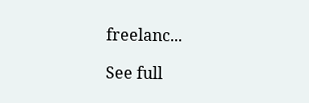freelanc...

See full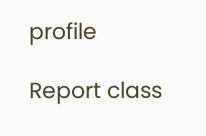profile

Report class